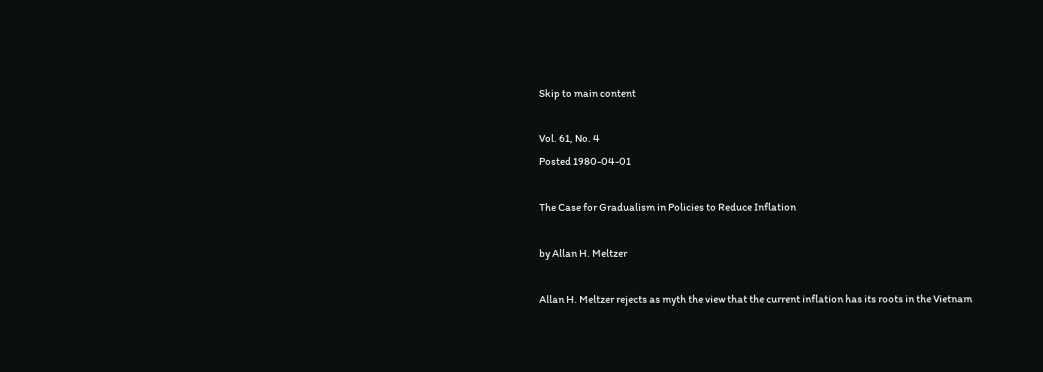Skip to main content

Vol. 61, No. 4
Posted 1980-04-01

The Case for Gradualism in Policies to Reduce Inflation

by Allan H. Meltzer

Allan H. Meltzer rejects as myth the view that the current inflation has its roots in the Vietnam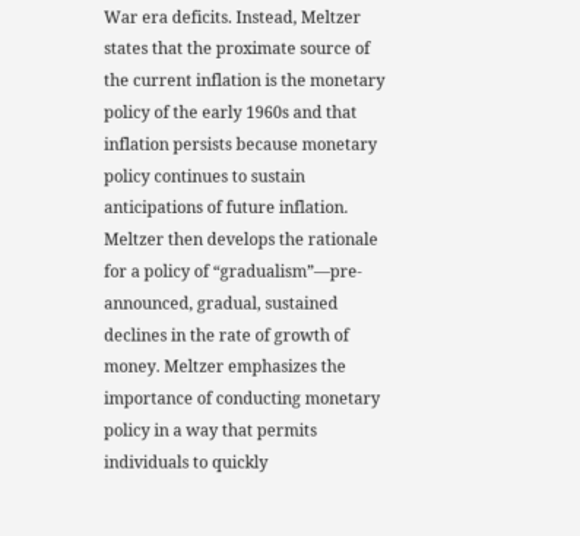War era deficits. Instead, Meltzer states that the proximate source of the current inflation is the monetary policy of the early 1960s and that inflation persists because monetary policy continues to sustain anticipations of future inflation. Meltzer then develops the rationale for a policy of “gradualism”—pre-announced, gradual, sustained declines in the rate of growth of money. Meltzer emphasizes the importance of conducting monetary policy in a way that permits individuals to quickly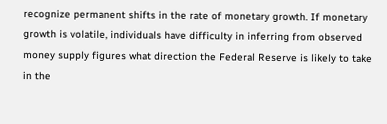recognize permanent shifts in the rate of monetary growth. If monetary growth is volatile, individuals have difficulty in inferring from observed money supply figures what direction the Federal Reserve is likely to take in the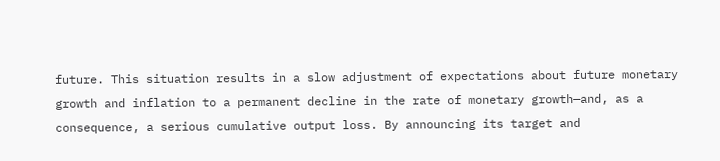future. This situation results in a slow adjustment of expectations about future monetary growth and inflation to a permanent decline in the rate of monetary growth—and, as a consequence, a serious cumulative output loss. By announcing its target and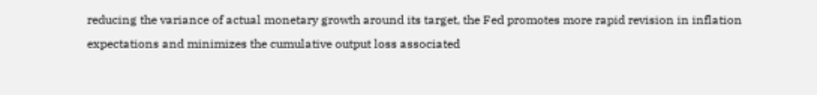reducing the variance of actual monetary growth around its target, the Fed promotes more rapid revision in inflation expectations and minimizes the cumulative output loss associated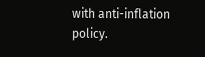with anti-inflation policy.